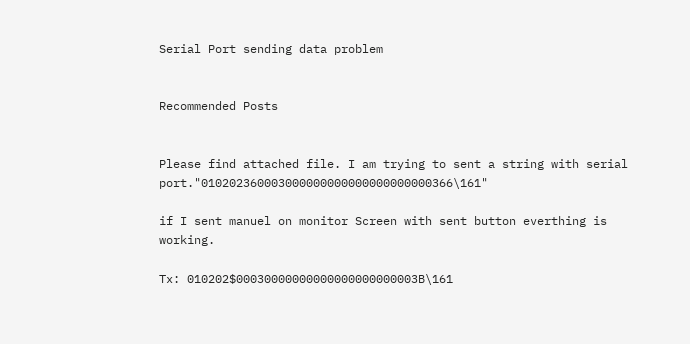Serial Port sending data problem


Recommended Posts


Please find attached file. I am trying to sent a string with serial port."010202360003000000000000000000000366\161"

if I sent manuel on monitor Screen with sent button everthing is working.

Tx: 010202$00030000000000000000000003B\161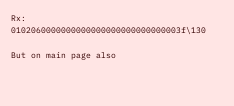Rx: 0102060000000000000000000000000003f\130

But on main page also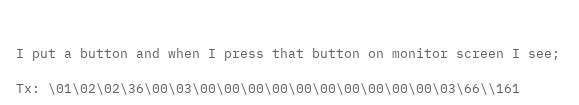I put a button and when I press that button on monitor screen I see;

Tx: \01\02\02\36\00\03\00\00\00\00\00\00\00\00\00\00\03\66\\161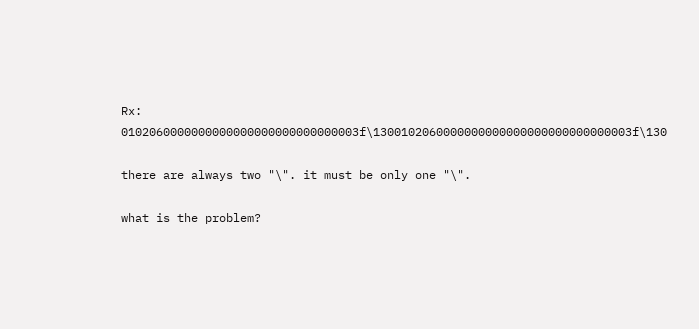Rx: 0102060000000000000000000000000003f\1300102060000000000000000000000000003f\130

there are always two "\". it must be only one "\".

what is the problem?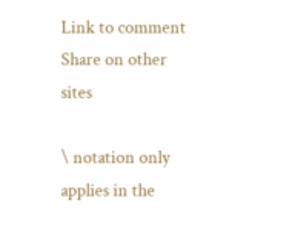Link to comment
Share on other sites

\ notation only applies in the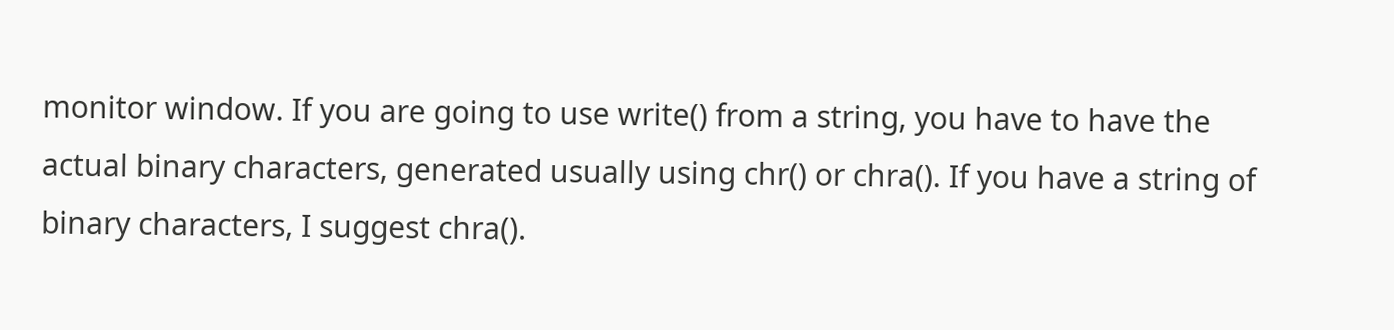monitor window. If you are going to use write() from a string, you have to have the actual binary characters, generated usually using chr() or chra(). If you have a string of binary characters, I suggest chra().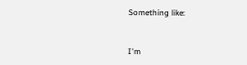Something like:


I'm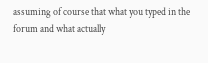assuming of course that what you typed in the forum and what actually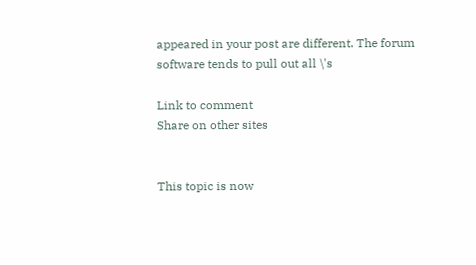appeared in your post are different. The forum software tends to pull out all \'s

Link to comment
Share on other sites


This topic is now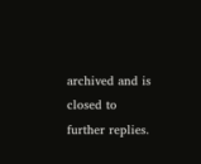archived and is closed to further replies.